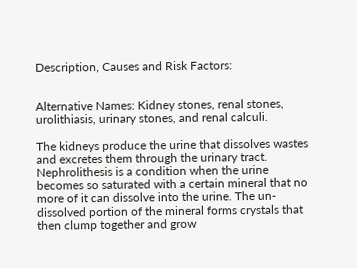Description, Causes and Risk Factors:


Alternative Names: Kidney stones, renal stones, urolithiasis, urinary stones, and renal calculi.

The kidneys produce the urine that dissolves wastes and excretes them through the urinary tract. Nephrolithesis is a condition when the urine becomes so saturated with a certain mineral that no more of it can dissolve into the urine. The un-dissolved portion of the mineral forms crystals that then clump together and grow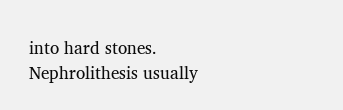into hard stones. Nephrolithesis usually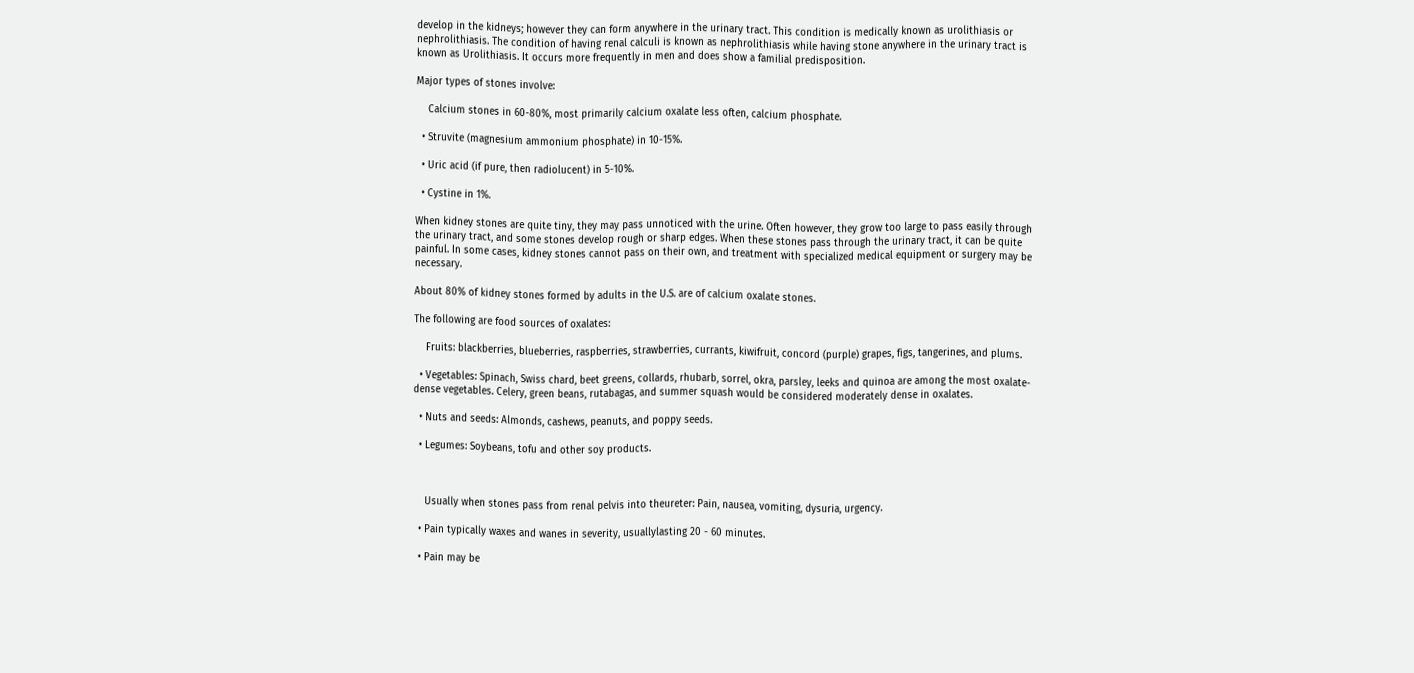develop in the kidneys; however they can form anywhere in the urinary tract. This condition is medically known as urolithiasis or nephrolithiasis. The condition of having renal calculi is known as nephrolithiasis while having stone anywhere in the urinary tract is known as Urolithiasis. It occurs more frequently in men and does show a familial predisposition.

Major types of stones involve:

    Calcium stones in 60-80%, most primarily calcium oxalate less often, calcium phosphate.

  • Struvite (magnesium ammonium phosphate) in 10-15%.

  • Uric acid (if pure, then radiolucent) in 5-10%.

  • Cystine in 1%.

When kidney stones are quite tiny, they may pass unnoticed with the urine. Often however, they grow too large to pass easily through the urinary tract, and some stones develop rough or sharp edges. When these stones pass through the urinary tract, it can be quite painful. In some cases, kidney stones cannot pass on their own, and treatment with specialized medical equipment or surgery may be necessary.

About 80% of kidney stones formed by adults in the U.S. are of calcium oxalate stones.

The following are food sources of oxalates:

    Fruits: blackberries, blueberries, raspberries, strawberries, currants, kiwifruit, concord (purple) grapes, figs, tangerines, and plums.

  • Vegetables: Spinach, Swiss chard, beet greens, collards, rhubarb, sorrel, okra, parsley, leeks and quinoa are among the most oxalate-dense vegetables. Celery, green beans, rutabagas, and summer squash would be considered moderately dense in oxalates.

  • Nuts and seeds: Almonds, cashews, peanuts, and poppy seeds.

  • Legumes: Soybeans, tofu and other soy products.



    Usually when stones pass from renal pelvis into theureter: Pain, nausea, vomiting, dysuria, urgency.

  • Pain typically waxes and wanes in severity, usuallylasting 20 - 60 minutes.

  • Pain may be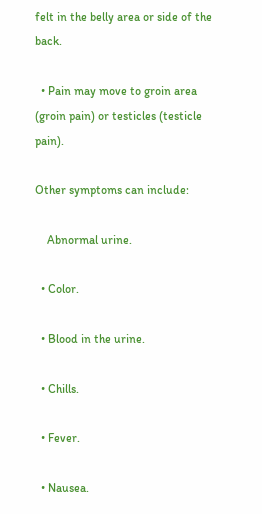felt in the belly area or side of the back.

  • Pain may move to groin area (groin pain) or testicles (testicle pain).

Other symptoms can include:

    Abnormal urine.

  • Color.

  • Blood in the urine.

  • Chills.

  • Fever.

  • Nausea.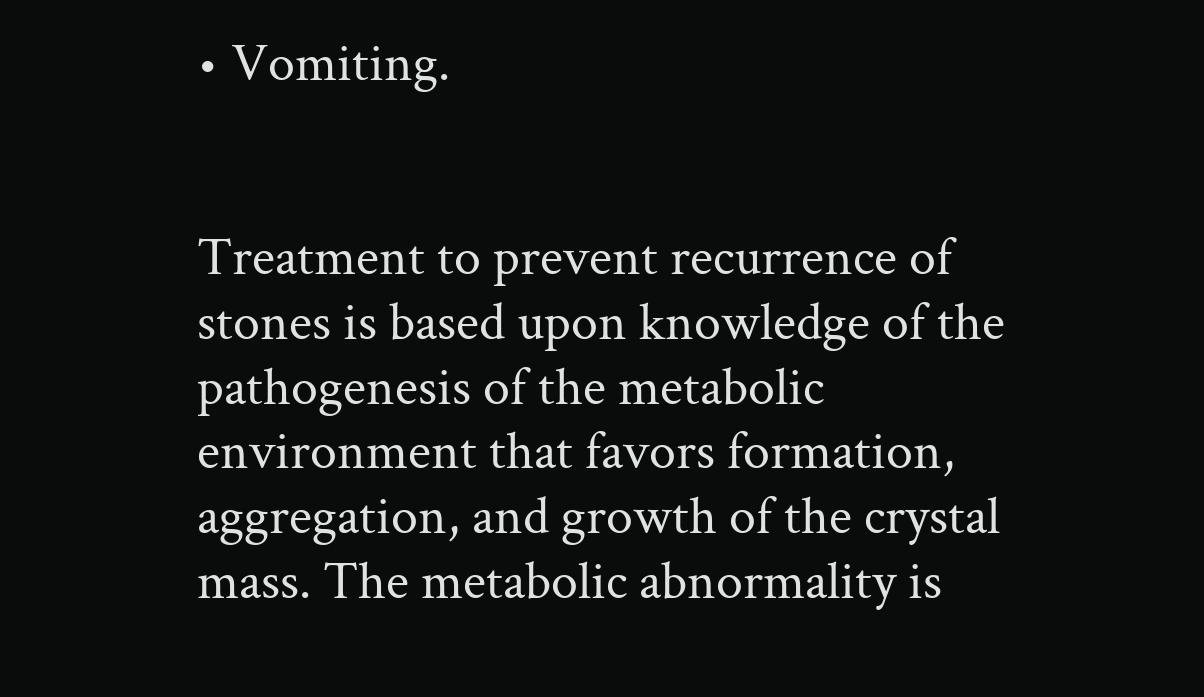• Vomiting.


Treatment to prevent recurrence of stones is based upon knowledge of the pathogenesis of the metabolic environment that favors formation, aggregation, and growth of the crystal mass. The metabolic abnormality is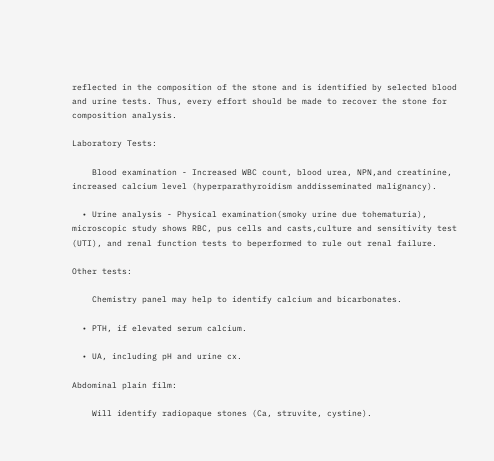reflected in the composition of the stone and is identified by selected blood and urine tests. Thus, every effort should be made to recover the stone for composition analysis.

Laboratory Tests:

    Blood examination - Increased WBC count, blood urea, NPN,and creatinine, increased calcium level (hyperparathyroidism anddisseminated malignancy).

  • Urine analysis - Physical examination(smoky urine due tohematuria), microscopic study shows RBC, pus cells and casts,culture and sensitivity test (UTI), and renal function tests to beperformed to rule out renal failure.

Other tests:

    Chemistry panel may help to identify calcium and bicarbonates.

  • PTH, if elevated serum calcium.

  • UA, including pH and urine cx.

Abdominal plain film:

    Will identify radiopaque stones (Ca, struvite, cystine).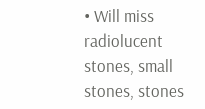• Will miss radiolucent stones, small stones, stones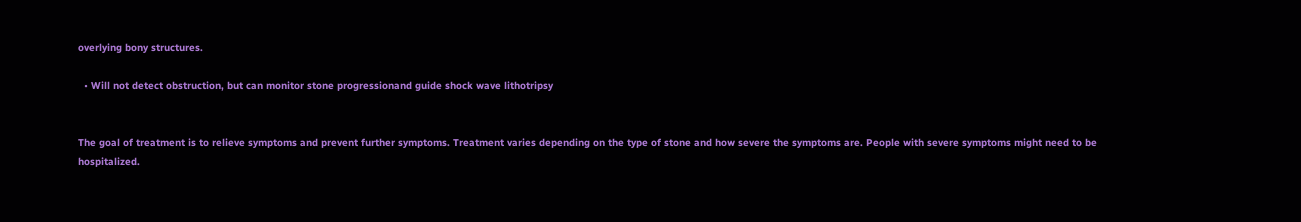overlying bony structures.

  • Will not detect obstruction, but can monitor stone progressionand guide shock wave lithotripsy


The goal of treatment is to relieve symptoms and prevent further symptoms. Treatment varies depending on the type of stone and how severe the symptoms are. People with severe symptoms might need to be hospitalized.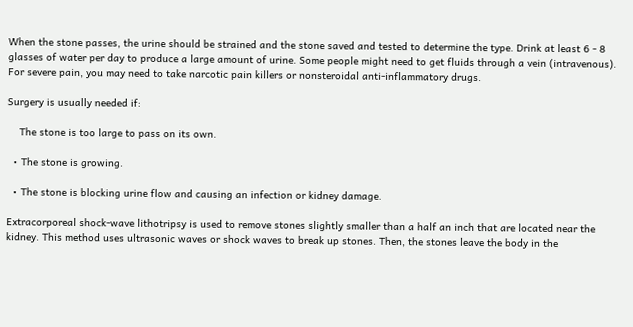When the stone passes, the urine should be strained and the stone saved and tested to determine the type. Drink at least 6 - 8 glasses of water per day to produce a large amount of urine. Some people might need to get fluids through a vein (intravenous). For severe pain, you may need to take narcotic pain killers or nonsteroidal anti-inflammatory drugs.

Surgery is usually needed if:

    The stone is too large to pass on its own.

  • The stone is growing.

  • The stone is blocking urine flow and causing an infection or kidney damage.

Extracorporeal shock-wave lithotripsy is used to remove stones slightly smaller than a half an inch that are located near the kidney. This method uses ultrasonic waves or shock waves to break up stones. Then, the stones leave the body in the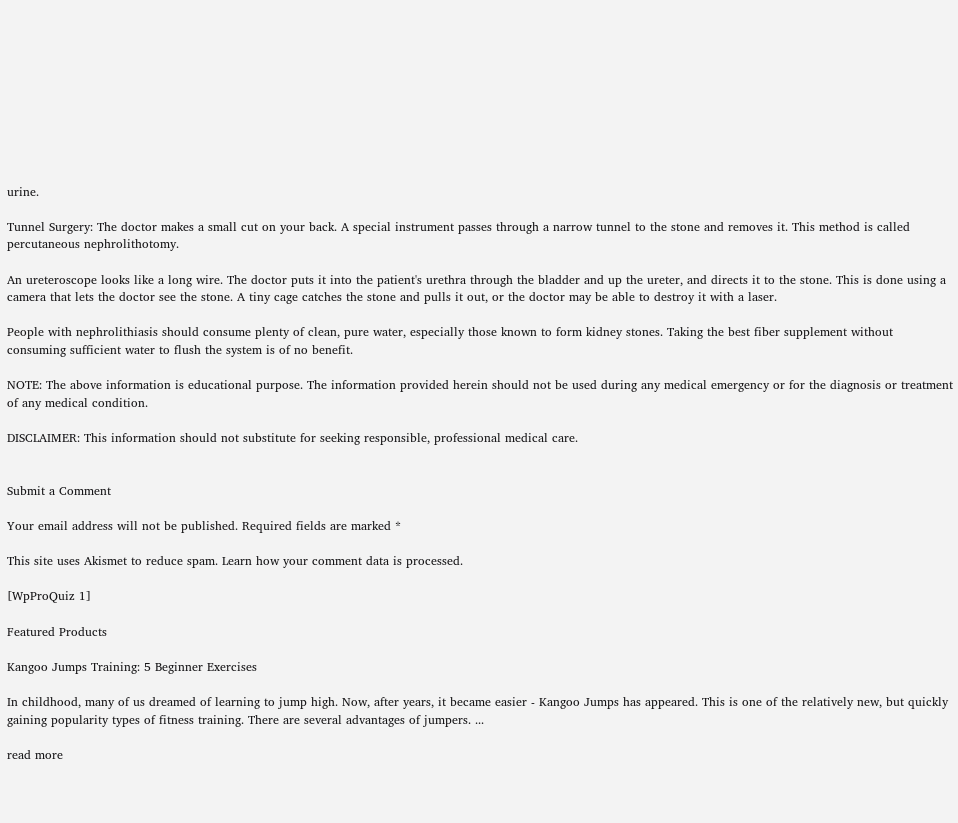urine.

Tunnel Surgery: The doctor makes a small cut on your back. A special instrument passes through a narrow tunnel to the stone and removes it. This method is called percutaneous nephrolithotomy.

An ureteroscope looks like a long wire. The doctor puts it into the patient's urethra through the bladder and up the ureter, and directs it to the stone. This is done using a camera that lets the doctor see the stone. A tiny cage catches the stone and pulls it out, or the doctor may be able to destroy it with a laser.

People with nephrolithiasis should consume plenty of clean, pure water, especially those known to form kidney stones. Taking the best fiber supplement without consuming sufficient water to flush the system is of no benefit.

NOTE: The above information is educational purpose. The information provided herein should not be used during any medical emergency or for the diagnosis or treatment of any medical condition.

DISCLAIMER: This information should not substitute for seeking responsible, professional medical care.


Submit a Comment

Your email address will not be published. Required fields are marked *

This site uses Akismet to reduce spam. Learn how your comment data is processed.

[WpProQuiz 1]

Featured Products

Kangoo Jumps Training: 5 Beginner Exercises

In childhood, many of us dreamed of learning to jump high. Now, after years, it became easier - Kangoo Jumps has appeared. This is one of the relatively new, but quickly gaining popularity types of fitness training. There are several advantages of jumpers. ...

read more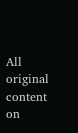All original content on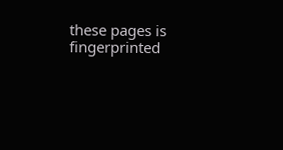these pages is fingerprinted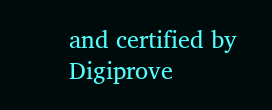and certified by Digiprove